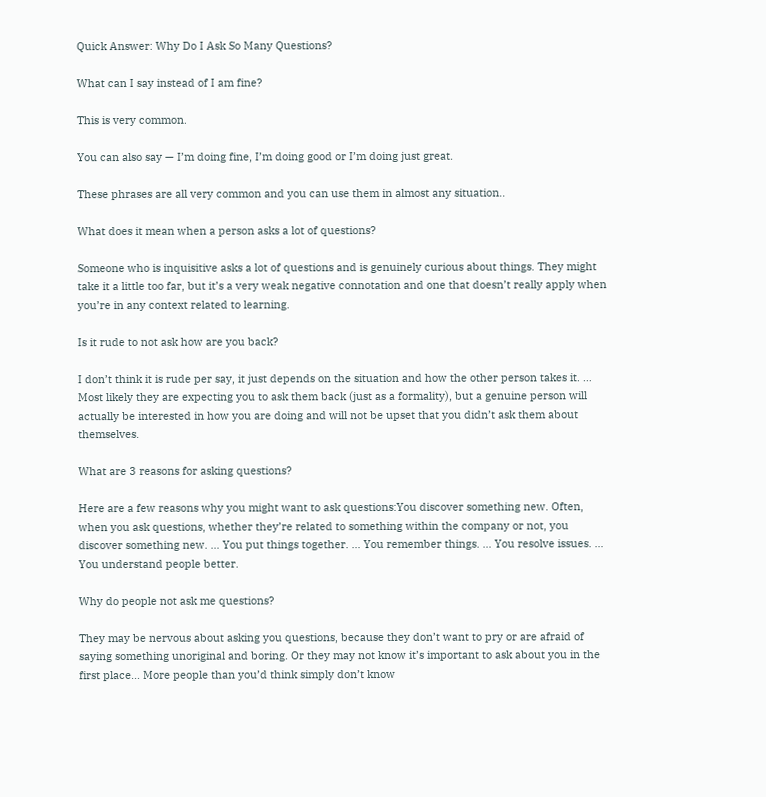Quick Answer: Why Do I Ask So Many Questions?

What can I say instead of I am fine?

This is very common.

You can also say — I’m doing fine, I’m doing good or I’m doing just great.

These phrases are all very common and you can use them in almost any situation..

What does it mean when a person asks a lot of questions?

Someone who is inquisitive asks a lot of questions and is genuinely curious about things. They might take it a little too far, but it’s a very weak negative connotation and one that doesn’t really apply when you’re in any context related to learning.

Is it rude to not ask how are you back?

I don’t think it is rude per say, it just depends on the situation and how the other person takes it. … Most likely they are expecting you to ask them back (just as a formality), but a genuine person will actually be interested in how you are doing and will not be upset that you didn’t ask them about themselves.

What are 3 reasons for asking questions?

Here are a few reasons why you might want to ask questions:You discover something new. Often, when you ask questions, whether they’re related to something within the company or not, you discover something new. … You put things together. … You remember things. … You resolve issues. … You understand people better.

Why do people not ask me questions?

They may be nervous about asking you questions, because they don’t want to pry or are afraid of saying something unoriginal and boring. Or they may not know it’s important to ask about you in the first place… More people than you’d think simply don’t know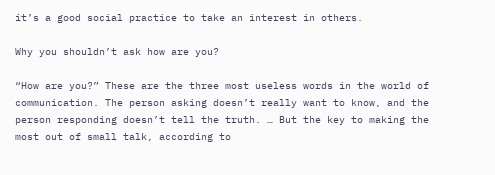it’s a good social practice to take an interest in others.

Why you shouldn’t ask how are you?

“How are you?” These are the three most useless words in the world of communication. The person asking doesn’t really want to know, and the person responding doesn’t tell the truth. … But the key to making the most out of small talk, according to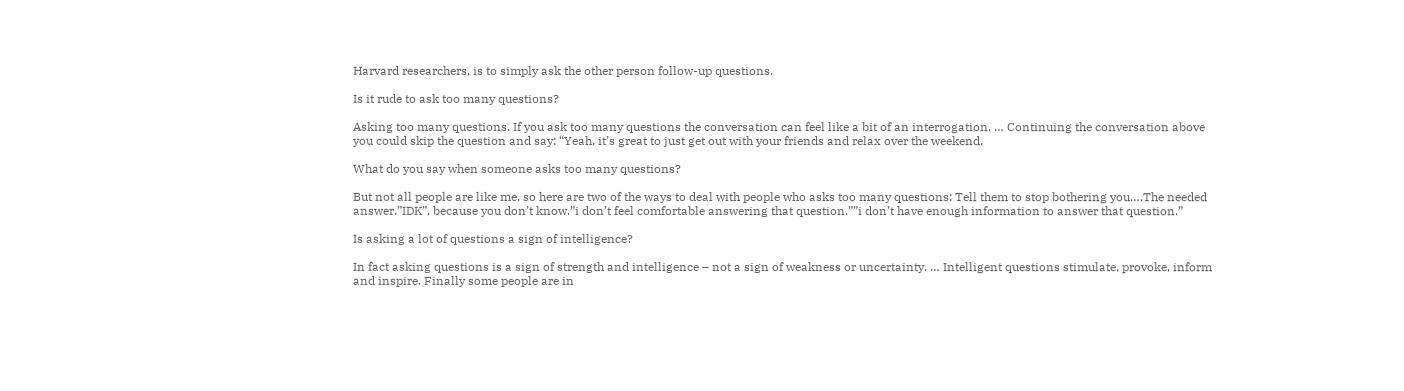Harvard researchers, is to simply ask the other person follow-up questions.

Is it rude to ask too many questions?

Asking too many questions. If you ask too many questions the conversation can feel like a bit of an interrogation. … Continuing the conversation above you could skip the question and say: “Yeah, it’s great to just get out with your friends and relax over the weekend.

What do you say when someone asks too many questions?

But not all people are like me, so here are two of the ways to deal with people who asks too many questions: Tell them to stop bothering you….The needed answer.”IDK”, because you don’t know.”i don’t feel comfortable answering that question.””i don’t have enough information to answer that question.”

Is asking a lot of questions a sign of intelligence?

In fact asking questions is a sign of strength and intelligence – not a sign of weakness or uncertainty. … Intelligent questions stimulate, provoke, inform and inspire. Finally some people are in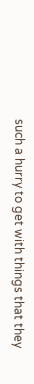such a hurry to get with things that they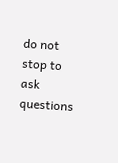do not stop to ask questions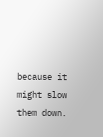because it might slow them down.